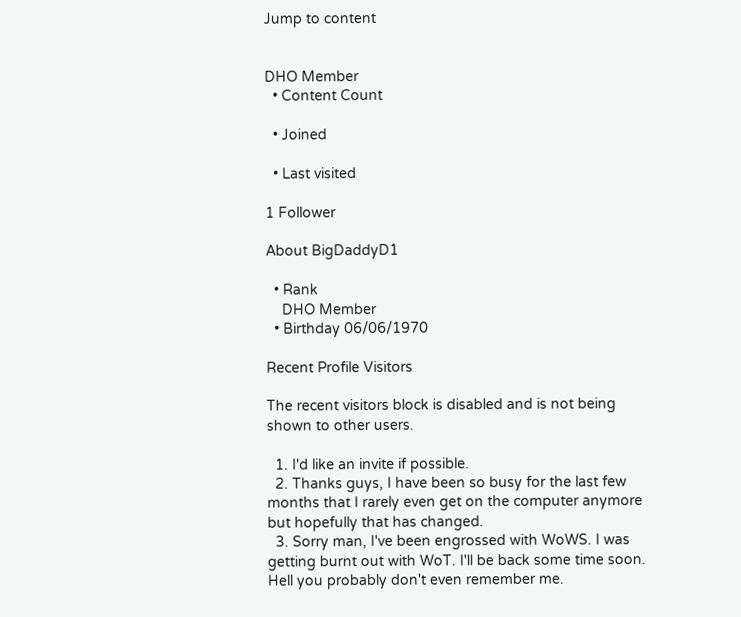Jump to content


DHO Member
  • Content Count

  • Joined

  • Last visited

1 Follower

About BigDaddyD1

  • Rank
    DHO Member
  • Birthday 06/06/1970

Recent Profile Visitors

The recent visitors block is disabled and is not being shown to other users.

  1. I'd like an invite if possible.
  2. Thanks guys, I have been so busy for the last few months that I rarely even get on the computer anymore but hopefully that has changed.
  3. Sorry man, I've been engrossed with WoWS. I was getting burnt out with WoT. I'll be back some time soon. Hell you probably don't even remember me.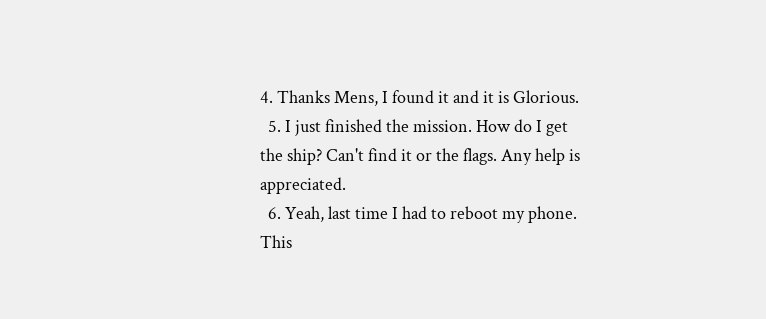4. Thanks Mens, I found it and it is Glorious.
  5. I just finished the mission. How do I get the ship? Can't find it or the flags. Any help is appreciated.
  6. Yeah, last time I had to reboot my phone. This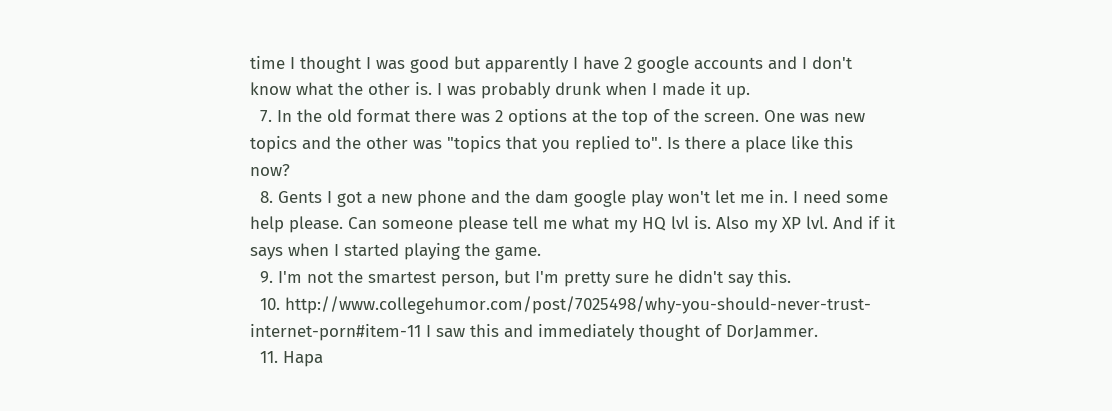time I thought I was good but apparently I have 2 google accounts and I don't know what the other is. I was probably drunk when I made it up.
  7. In the old format there was 2 options at the top of the screen. One was new topics and the other was "topics that you replied to". Is there a place like this now?
  8. Gents I got a new phone and the dam google play won't let me in. I need some help please. Can someone please tell me what my HQ lvl is. Also my XP lvl. And if it says when I started playing the game.
  9. I'm not the smartest person, but I'm pretty sure he didn't say this.
  10. http://www.collegehumor.com/post/7025498/why-you-should-never-trust-internet-porn#item-11 I saw this and immediately thought of DorJammer.
  11. Hapa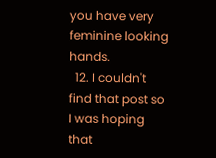you have very feminine looking hands.
  12. I couldn't find that post so I was hoping that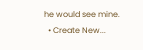he would see mine.
  • Create New...